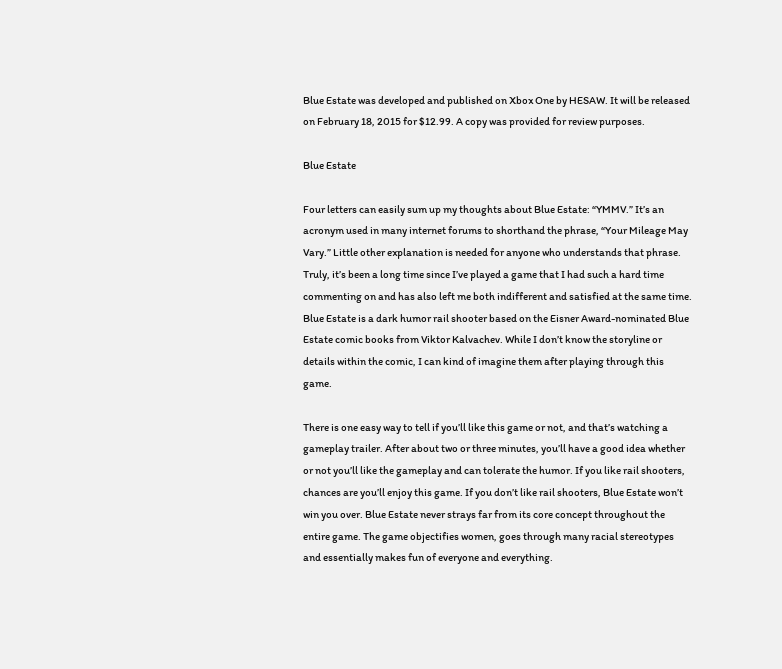Blue Estate was developed and published on Xbox One by HESAW. It will be released on February 18, 2015 for $12.99. A copy was provided for review purposes.

Blue Estate

Four letters can easily sum up my thoughts about Blue Estate: “YMMV.” It’s an acronym used in many internet forums to shorthand the phrase, “Your Mileage May Vary.” Little other explanation is needed for anyone who understands that phrase. Truly, it’s been a long time since I’ve played a game that I had such a hard time commenting on and has also left me both indifferent and satisfied at the same time. Blue Estate is a dark humor rail shooter based on the Eisner Award-nominated Blue Estate comic books from Viktor Kalvachev. While I don’t know the storyline or details within the comic, I can kind of imagine them after playing through this game.

There is one easy way to tell if you’ll like this game or not, and that’s watching a gameplay trailer. After about two or three minutes, you’ll have a good idea whether or not you’ll like the gameplay and can tolerate the humor. If you like rail shooters, chances are you’ll enjoy this game. If you don’t like rail shooters, Blue Estate won’t win you over. Blue Estate never strays far from its core concept throughout the entire game. The game objectifies women, goes through many racial stereotypes and essentially makes fun of everyone and everything.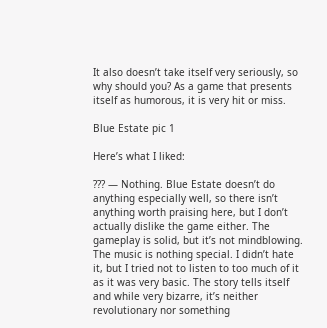It also doesn’t take itself very seriously, so why should you? As a game that presents itself as humorous, it is very hit or miss.

Blue Estate pic 1

Here’s what I liked:

??? — Nothing. Blue Estate doesn’t do anything especially well, so there isn’t anything worth praising here, but I don’t actually dislike the game either. The gameplay is solid, but it’s not mindblowing. The music is nothing special. I didn’t hate it, but I tried not to listen to too much of it as it was very basic. The story tells itself and while very bizarre, it’s neither revolutionary nor something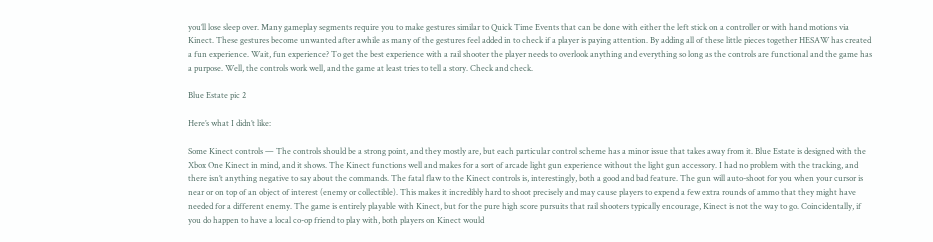you’ll lose sleep over. Many gameplay segments require you to make gestures similar to Quick Time Events that can be done with either the left stick on a controller or with hand motions via Kinect. These gestures become unwanted after awhile as many of the gestures feel added in to check if a player is paying attention. By adding all of these little pieces together HESAW has created a fun experience. Wait, fun experience? To get the best experience with a rail shooter the player needs to overlook anything and everything so long as the controls are functional and the game has a purpose. Well, the controls work well, and the game at least tries to tell a story. Check and check.

Blue Estate pic 2

Here’s what I didn’t like:

Some Kinect controls — The controls should be a strong point, and they mostly are, but each particular control scheme has a minor issue that takes away from it. Blue Estate is designed with the Xbox One Kinect in mind, and it shows. The Kinect functions well and makes for a sort of arcade light gun experience without the light gun accessory. I had no problem with the tracking, and there isn’t anything negative to say about the commands. The fatal flaw to the Kinect controls is, interestingly, both a good and bad feature. The gun will auto-shoot for you when your cursor is near or on top of an object of interest (enemy or collectible). This makes it incredibly hard to shoot precisely and may cause players to expend a few extra rounds of ammo that they might have needed for a different enemy. The game is entirely playable with Kinect, but for the pure high score pursuits that rail shooters typically encourage, Kinect is not the way to go. Coincidentally, if you do happen to have a local co-op friend to play with, both players on Kinect would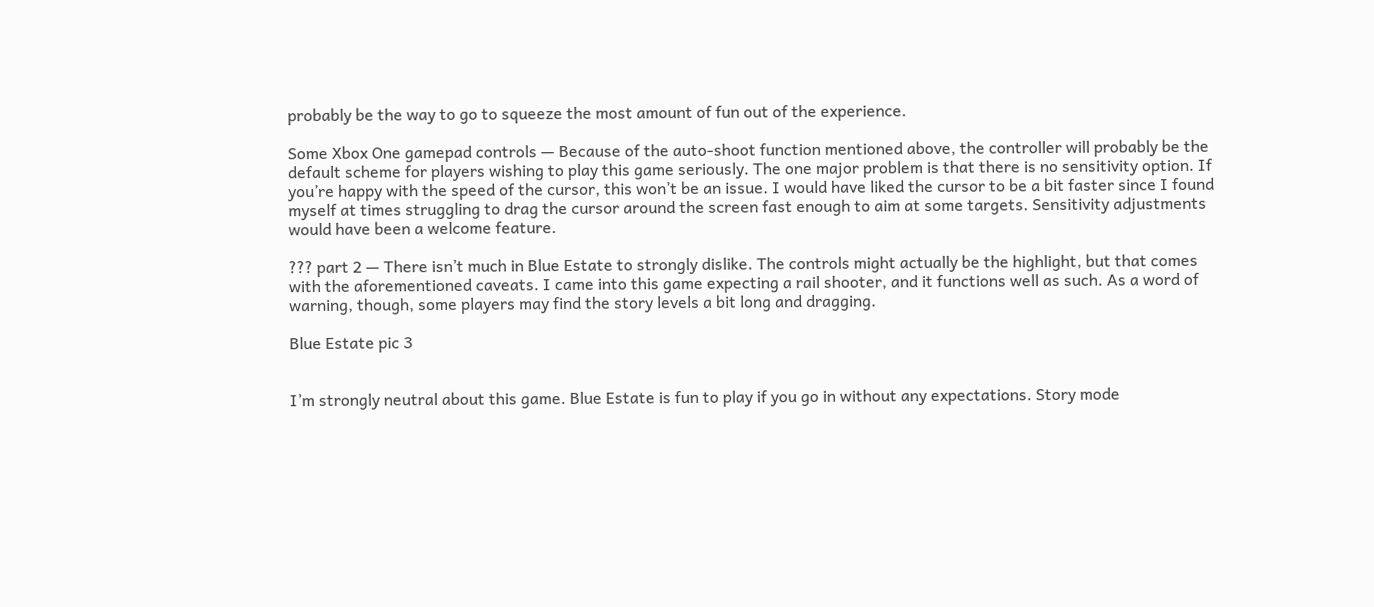probably be the way to go to squeeze the most amount of fun out of the experience.

Some Xbox One gamepad controls — Because of the auto-shoot function mentioned above, the controller will probably be the default scheme for players wishing to play this game seriously. The one major problem is that there is no sensitivity option. If you’re happy with the speed of the cursor, this won’t be an issue. I would have liked the cursor to be a bit faster since I found myself at times struggling to drag the cursor around the screen fast enough to aim at some targets. Sensitivity adjustments would have been a welcome feature.

??? part 2 — There isn’t much in Blue Estate to strongly dislike. The controls might actually be the highlight, but that comes with the aforementioned caveats. I came into this game expecting a rail shooter, and it functions well as such. As a word of warning, though, some players may find the story levels a bit long and dragging.

Blue Estate pic 3


I’m strongly neutral about this game. Blue Estate is fun to play if you go in without any expectations. Story mode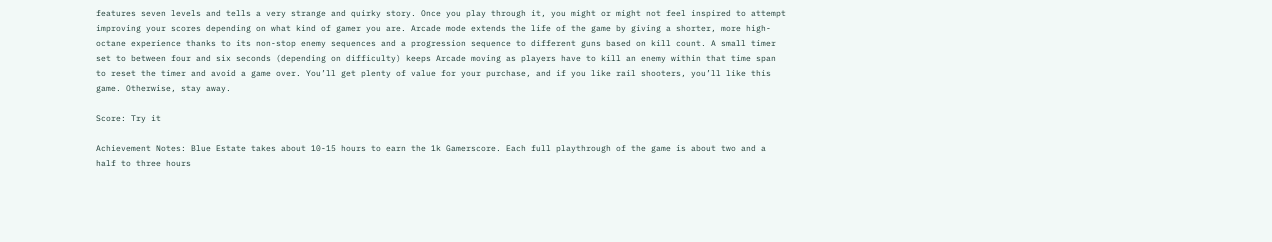features seven levels and tells a very strange and quirky story. Once you play through it, you might or might not feel inspired to attempt improving your scores depending on what kind of gamer you are. Arcade mode extends the life of the game by giving a shorter, more high-octane experience thanks to its non-stop enemy sequences and a progression sequence to different guns based on kill count. A small timer set to between four and six seconds (depending on difficulty) keeps Arcade moving as players have to kill an enemy within that time span to reset the timer and avoid a game over. You’ll get plenty of value for your purchase, and if you like rail shooters, you’ll like this game. Otherwise, stay away.

Score: Try it

Achievement Notes: Blue Estate takes about 10-15 hours to earn the 1k Gamerscore. Each full playthrough of the game is about two and a half to three hours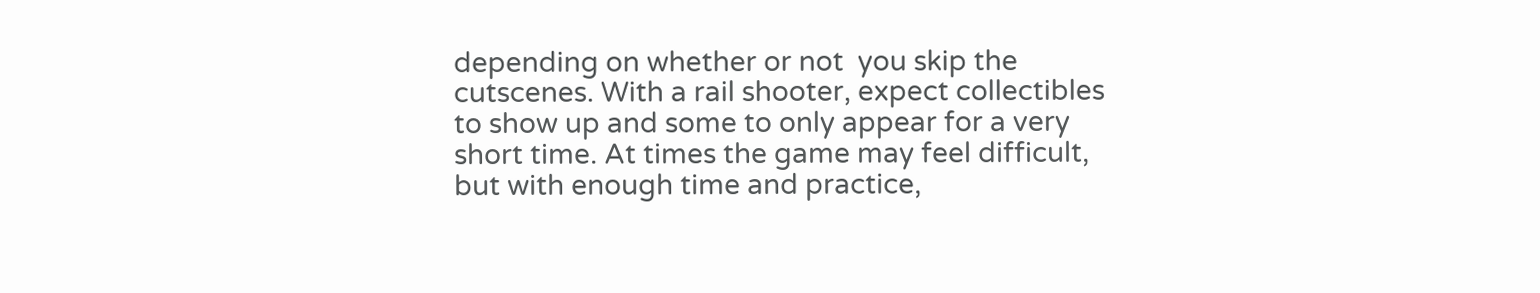depending on whether or not  you skip the cutscenes. With a rail shooter, expect collectibles to show up and some to only appear for a very short time. At times the game may feel difficult, but with enough time and practice,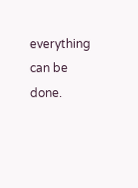everything can be done.